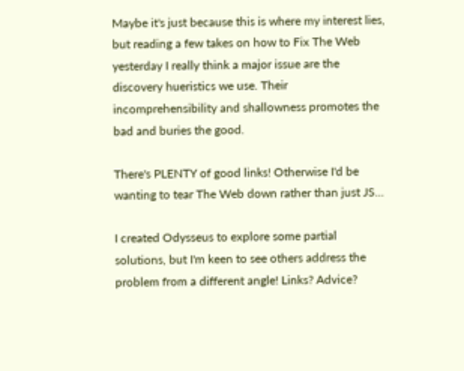Maybe it's just because this is where my interest lies, but reading a few takes on how to Fix The Web yesterday I really think a major issue are the discovery hueristics we use. Their incomprehensibility and shallowness promotes the bad and buries the good.

There's PLENTY of good links! Otherwise I'd be wanting to tear The Web down rather than just JS...

I created Odysseus to explore some partial solutions, but I'm keen to see others address the problem from a different angle! Links? Advice?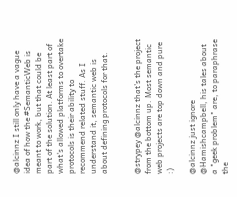@alcinnz I still only have a vague idea of how the #SemanticWeb is meant to work, but that could be part of the solution. At least part of what's allowed platforms to overtake protocols is their ability to recommend related stuff. As I understand it, semantic web is about defining protocols for that.


@strypey @alcinnz that's the project from the bottom up. Most semantic web projects are top down and pure :)

@alcinnz just ignore @Hamishcampbell, his tales about a "geek problem" are, to paraphrase the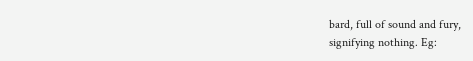bard, full of sound and fury,
signifying nothing. Eg: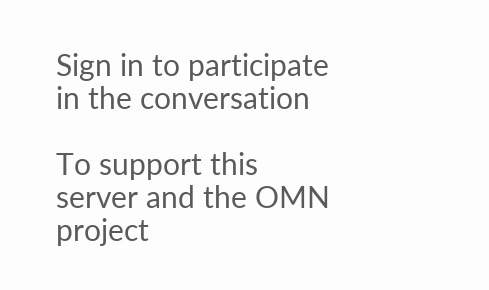Sign in to participate in the conversation

To support this server and the OMN project